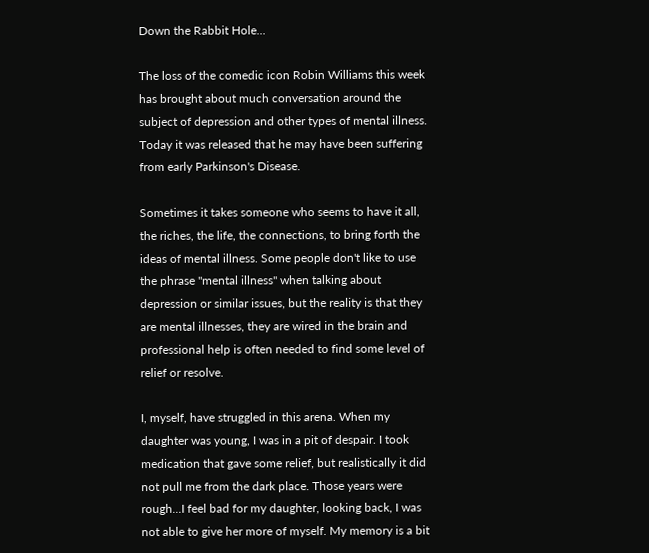Down the Rabbit Hole...

The loss of the comedic icon Robin Williams this week has brought about much conversation around the subject of depression and other types of mental illness. Today it was released that he may have been suffering from early Parkinson's Disease.

Sometimes it takes someone who seems to have it all, the riches, the life, the connections, to bring forth the ideas of mental illness. Some people don't like to use the phrase "mental illness" when talking about depression or similar issues, but the reality is that they are mental illnesses, they are wired in the brain and professional help is often needed to find some level of relief or resolve.

I, myself, have struggled in this arena. When my daughter was young, I was in a pit of despair. I took medication that gave some relief, but realistically it did not pull me from the dark place. Those years were rough...I feel bad for my daughter, looking back, I was not able to give her more of myself. My memory is a bit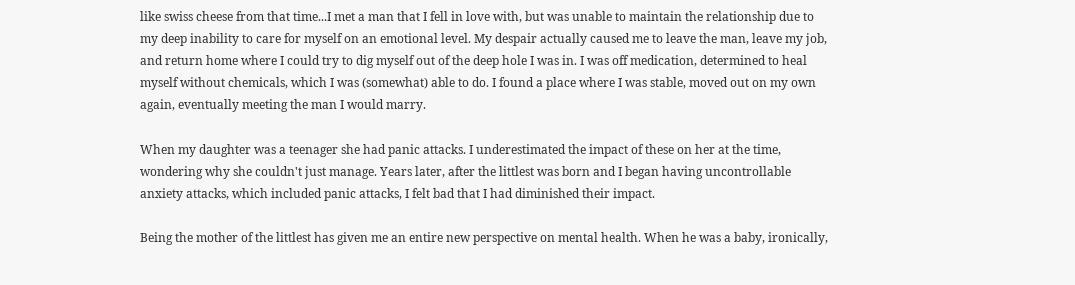like swiss cheese from that time...I met a man that I fell in love with, but was unable to maintain the relationship due to my deep inability to care for myself on an emotional level. My despair actually caused me to leave the man, leave my job, and return home where I could try to dig myself out of the deep hole I was in. I was off medication, determined to heal myself without chemicals, which I was (somewhat) able to do. I found a place where I was stable, moved out on my own again, eventually meeting the man I would marry.

When my daughter was a teenager she had panic attacks. I underestimated the impact of these on her at the time, wondering why she couldn't just manage. Years later, after the littlest was born and I began having uncontrollable anxiety attacks, which included panic attacks, I felt bad that I had diminished their impact.

Being the mother of the littlest has given me an entire new perspective on mental health. When he was a baby, ironically,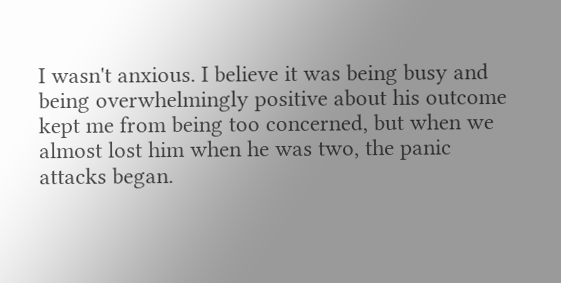I wasn't anxious. I believe it was being busy and being overwhelmingly positive about his outcome kept me from being too concerned, but when we almost lost him when he was two, the panic attacks began.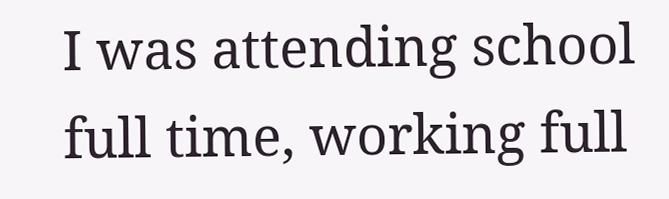I was attending school full time, working full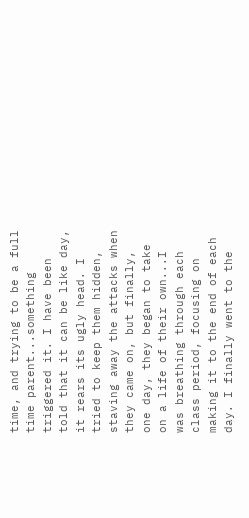time, and trying to be a full time parent...something triggered it. I have been told that it can be like day, it rears its ugly head. I tried to keep them hidden, staving away the attacks when they came on, but finally, one day, they began to take on a life of their own...I was breathing through each class period, focusing on making it to the end of each day. I finally went to the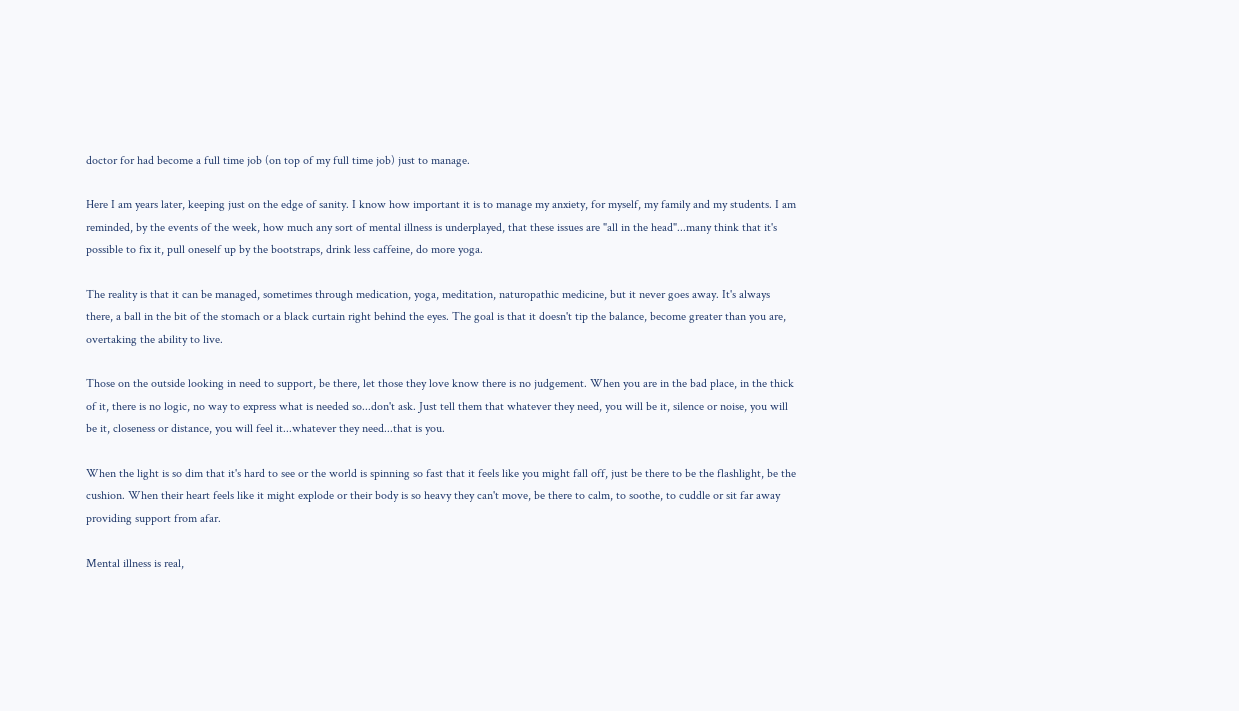doctor for had become a full time job (on top of my full time job) just to manage.

Here I am years later, keeping just on the edge of sanity. I know how important it is to manage my anxiety, for myself, my family and my students. I am reminded, by the events of the week, how much any sort of mental illness is underplayed, that these issues are "all in the head"...many think that it's possible to fix it, pull oneself up by the bootstraps, drink less caffeine, do more yoga.

The reality is that it can be managed, sometimes through medication, yoga, meditation, naturopathic medicine, but it never goes away. It's always there, a ball in the bit of the stomach or a black curtain right behind the eyes. The goal is that it doesn't tip the balance, become greater than you are, overtaking the ability to live.

Those on the outside looking in need to support, be there, let those they love know there is no judgement. When you are in the bad place, in the thick of it, there is no logic, no way to express what is needed so...don't ask. Just tell them that whatever they need, you will be it, silence or noise, you will be it, closeness or distance, you will feel it...whatever they need...that is you.

When the light is so dim that it's hard to see or the world is spinning so fast that it feels like you might fall off, just be there to be the flashlight, be the cushion. When their heart feels like it might explode or their body is so heavy they can't move, be there to calm, to soothe, to cuddle or sit far away providing support from afar.

Mental illness is real,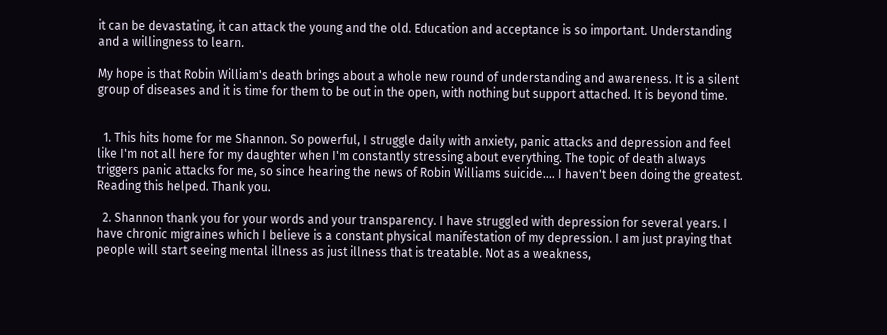it can be devastating, it can attack the young and the old. Education and acceptance is so important. Understanding and a willingness to learn.

My hope is that Robin William's death brings about a whole new round of understanding and awareness. It is a silent group of diseases and it is time for them to be out in the open, with nothing but support attached. It is beyond time.


  1. This hits home for me Shannon. So powerful, I struggle daily with anxiety, panic attacks and depression and feel like I'm not all here for my daughter when I'm constantly stressing about everything. The topic of death always triggers panic attacks for me, so since hearing the news of Robin Williams suicide.... I haven't been doing the greatest. Reading this helped. Thank you.

  2. Shannon thank you for your words and your transparency. I have struggled with depression for several years. I have chronic migraines which I believe is a constant physical manifestation of my depression. I am just praying that people will start seeing mental illness as just illness that is treatable. Not as a weakness,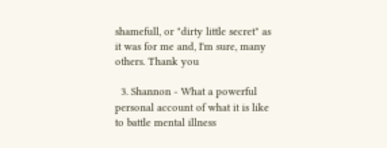shamefull, or "dirty little secret" as it was for me and, I'm sure, many others. Thank you

  3. Shannon - What a powerful personal account of what it is like to battle mental illness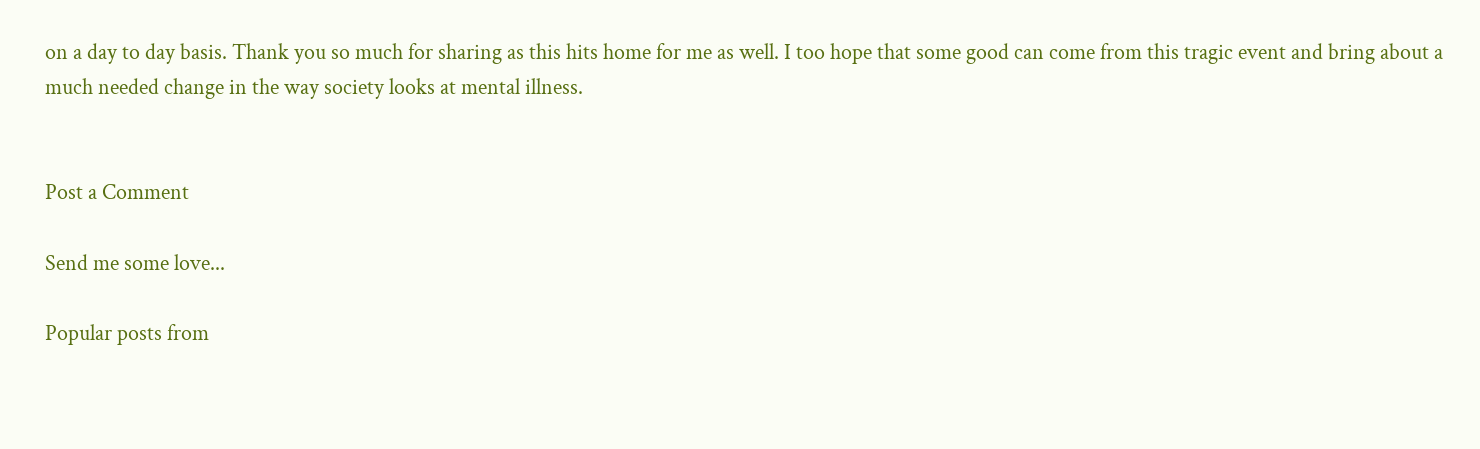on a day to day basis. Thank you so much for sharing as this hits home for me as well. I too hope that some good can come from this tragic event and bring about a much needed change in the way society looks at mental illness.


Post a Comment

Send me some love...

Popular posts from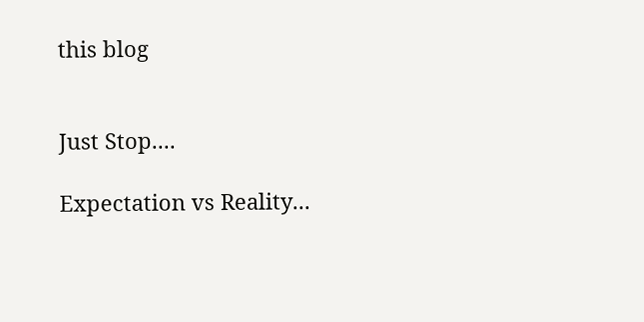this blog


Just Stop....

Expectation vs Reality...